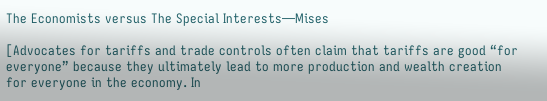The Economists versus The Special Interests—Mises

[Advocates for tariffs and trade controls often claim that tariffs are good “for everyone” because they ultimately lead to more production and wealth creation for everyone in the economy. In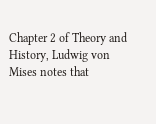Chapter 2 of Theory and History, Ludwig von Mises notes that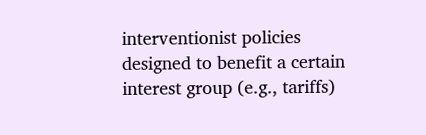interventionist policies designed to benefit a certain interest group (e.g., tariffs)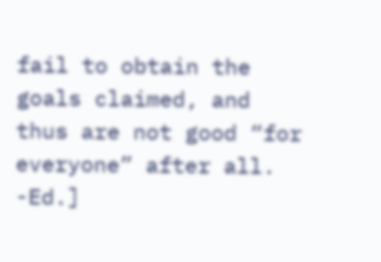fail to obtain the goals claimed, and thus are not good “for everyone” after all. -Ed.]